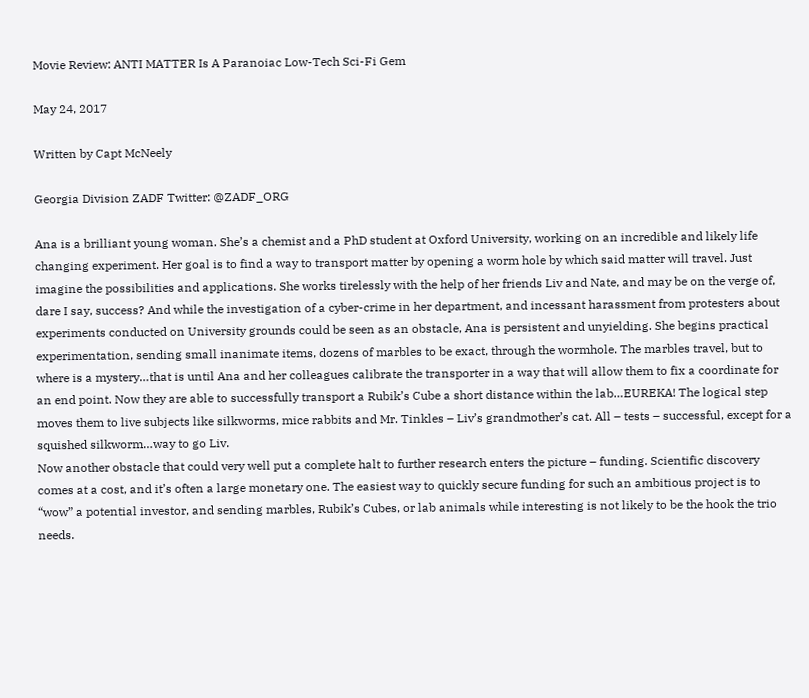Movie Review: ANTI MATTER Is A Paranoiac Low-Tech Sci-Fi Gem

May 24, 2017

Written by Capt McNeely

Georgia Division ZADF Twitter: @ZADF_ORG

Ana is a brilliant young woman. She’s a chemist and a PhD student at Oxford University, working on an incredible and likely life changing experiment. Her goal is to find a way to transport matter by opening a worm hole by which said matter will travel. Just imagine the possibilities and applications. She works tirelessly with the help of her friends Liv and Nate, and may be on the verge of, dare I say, success? And while the investigation of a cyber-crime in her department, and incessant harassment from protesters about experiments conducted on University grounds could be seen as an obstacle, Ana is persistent and unyielding. She begins practical experimentation, sending small inanimate items, dozens of marbles to be exact, through the wormhole. The marbles travel, but to where is a mystery…that is until Ana and her colleagues calibrate the transporter in a way that will allow them to fix a coordinate for an end point. Now they are able to successfully transport a Rubik’s Cube a short distance within the lab…EUREKA! The logical step moves them to live subjects like silkworms, mice rabbits and Mr. Tinkles – Liv’s grandmother’s cat. All – tests – successful, except for a squished silkworm…way to go Liv.
Now another obstacle that could very well put a complete halt to further research enters the picture – funding. Scientific discovery comes at a cost, and it’s often a large monetary one. The easiest way to quickly secure funding for such an ambitious project is to “wow” a potential investor, and sending marbles, Rubik’s Cubes, or lab animals while interesting is not likely to be the hook the trio needs.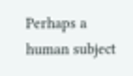Perhaps a human subject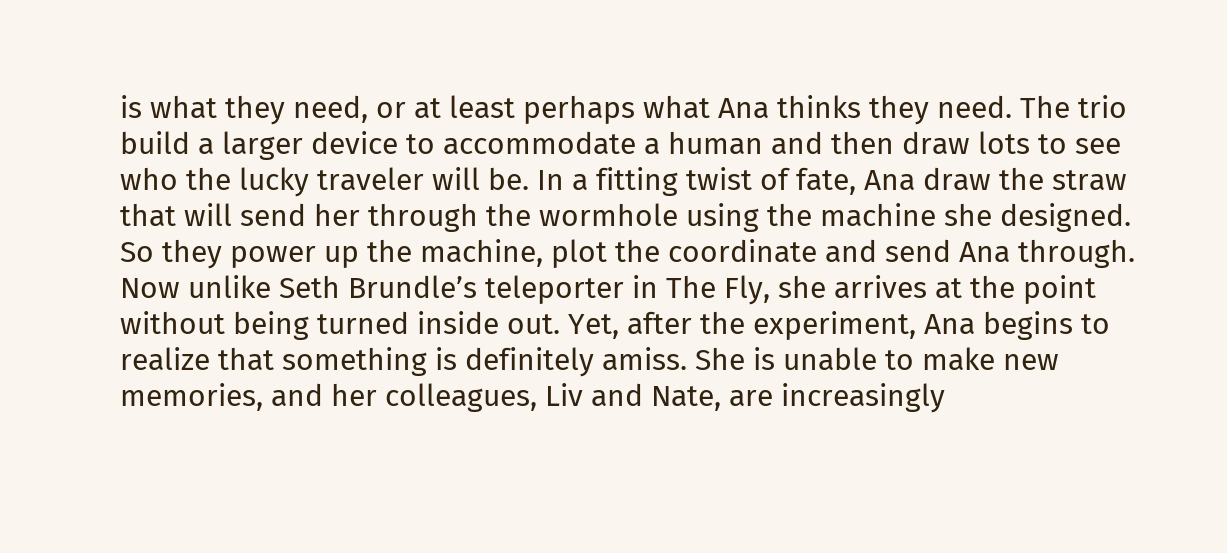is what they need, or at least perhaps what Ana thinks they need. The trio build a larger device to accommodate a human and then draw lots to see who the lucky traveler will be. In a fitting twist of fate, Ana draw the straw that will send her through the wormhole using the machine she designed.
So they power up the machine, plot the coordinate and send Ana through. Now unlike Seth Brundle’s teleporter in The Fly, she arrives at the point without being turned inside out. Yet, after the experiment, Ana begins to realize that something is definitely amiss. She is unable to make new memories, and her colleagues, Liv and Nate, are increasingly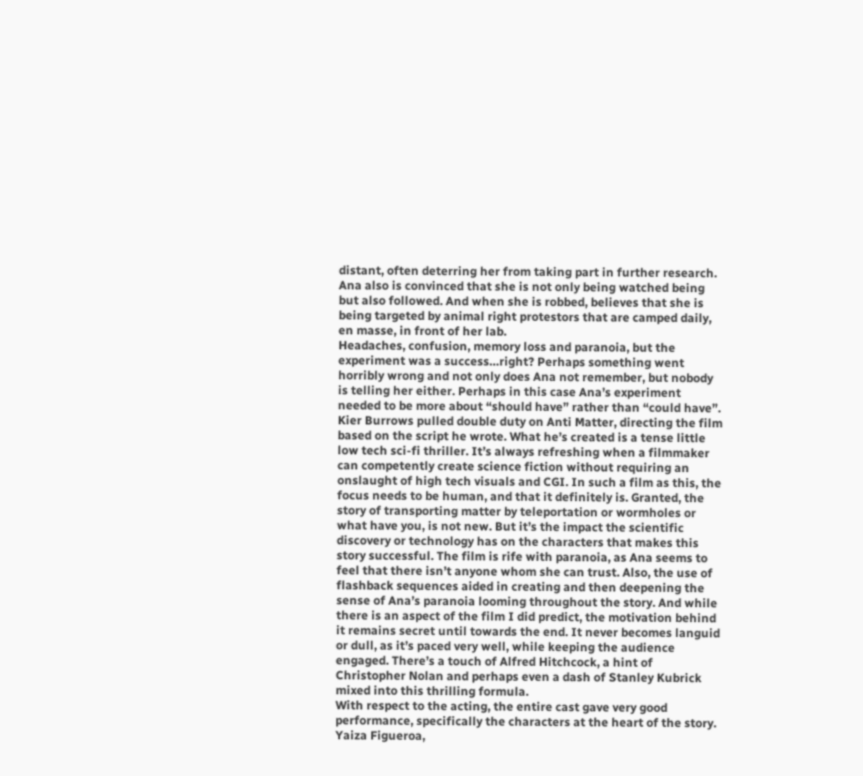distant, often deterring her from taking part in further research. Ana also is convinced that she is not only being watched being but also followed. And when she is robbed, believes that she is being targeted by animal right protestors that are camped daily, en masse, in front of her lab.
Headaches, confusion, memory loss and paranoia, but the experiment was a success…right? Perhaps something went horribly wrong and not only does Ana not remember, but nobody is telling her either. Perhaps in this case Ana’s experiment needed to be more about “should have” rather than “could have”.
Kier Burrows pulled double duty on Anti Matter, directing the film based on the script he wrote. What he’s created is a tense little low tech sci-fi thriller. It’s always refreshing when a filmmaker can competently create science fiction without requiring an onslaught of high tech visuals and CGI. In such a film as this, the focus needs to be human, and that it definitely is. Granted, the story of transporting matter by teleportation or wormholes or what have you, is not new. But it’s the impact the scientific discovery or technology has on the characters that makes this story successful. The film is rife with paranoia, as Ana seems to feel that there isn’t anyone whom she can trust. Also, the use of flashback sequences aided in creating and then deepening the sense of Ana’s paranoia looming throughout the story. And while there is an aspect of the film I did predict, the motivation behind it remains secret until towards the end. It never becomes languid or dull, as it’s paced very well, while keeping the audience engaged. There’s a touch of Alfred Hitchcock, a hint of Christopher Nolan and perhaps even a dash of Stanley Kubrick mixed into this thrilling formula.
With respect to the acting, the entire cast gave very good performance, specifically the characters at the heart of the story. Yaiza Figueroa,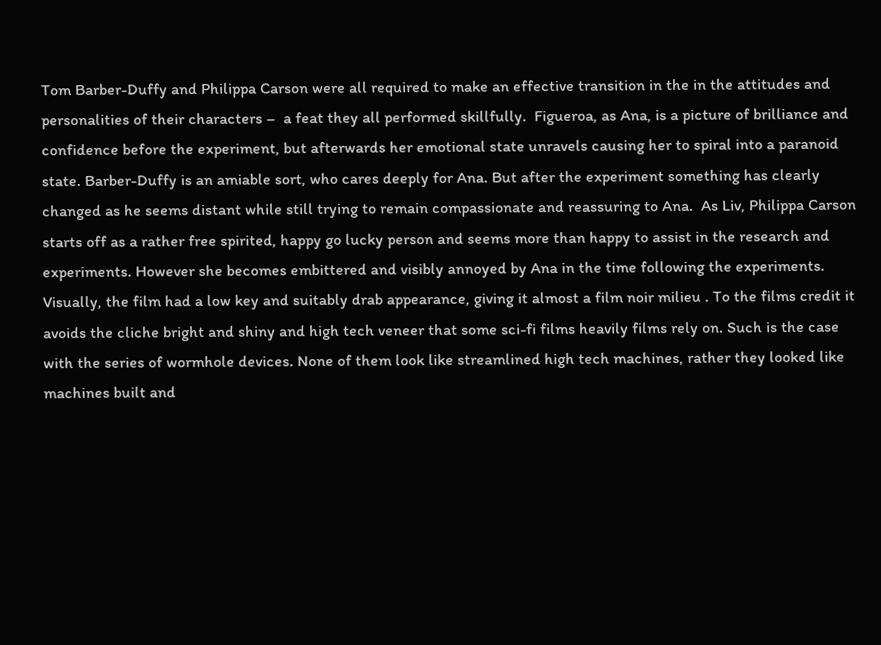Tom Barber-Duffy and Philippa Carson were all required to make an effective transition in the in the attitudes and personalities of their characters –  a feat they all performed skillfully.  Figueroa, as Ana, is a picture of brilliance and confidence before the experiment, but afterwards her emotional state unravels causing her to spiral into a paranoid state. Barber-Duffy is an amiable sort, who cares deeply for Ana. But after the experiment something has clearly changed as he seems distant while still trying to remain compassionate and reassuring to Ana.  As Liv, Philippa Carson starts off as a rather free spirited, happy go lucky person and seems more than happy to assist in the research and experiments. However she becomes embittered and visibly annoyed by Ana in the time following the experiments.
Visually, the film had a low key and suitably drab appearance, giving it almost a film noir milieu . To the films credit it avoids the cliche bright and shiny and high tech veneer that some sci-fi films heavily films rely on. Such is the case with the series of wormhole devices. None of them look like streamlined high tech machines, rather they looked like machines built and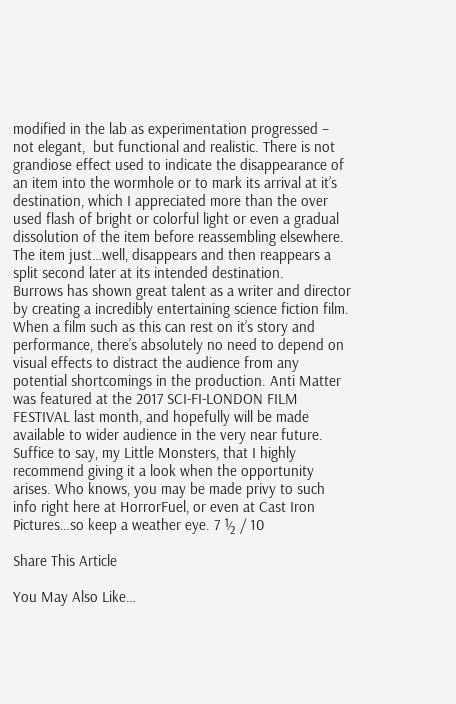modified in the lab as experimentation progressed – not elegant,  but functional and realistic. There is not grandiose effect used to indicate the disappearance of an item into the wormhole or to mark its arrival at it’s destination, which I appreciated more than the over used flash of bright or colorful light or even a gradual dissolution of the item before reassembling elsewhere. The item just…well, disappears and then reappears a split second later at its intended destination.
Burrows has shown great talent as a writer and director by creating a incredibly entertaining science fiction film. When a film such as this can rest on it’s story and performance, there’s absolutely no need to depend on visual effects to distract the audience from any potential shortcomings in the production. Anti Matter was featured at the 2017 SCI-FI-LONDON FILM FESTIVAL last month, and hopefully will be made available to wider audience in the very near future. Suffice to say, my Little Monsters, that I highly recommend giving it a look when the opportunity arises. Who knows, you may be made privy to such info right here at HorrorFuel, or even at Cast Iron Pictures…so keep a weather eye. 7 ½ / 10

Share This Article

You May Also Like…